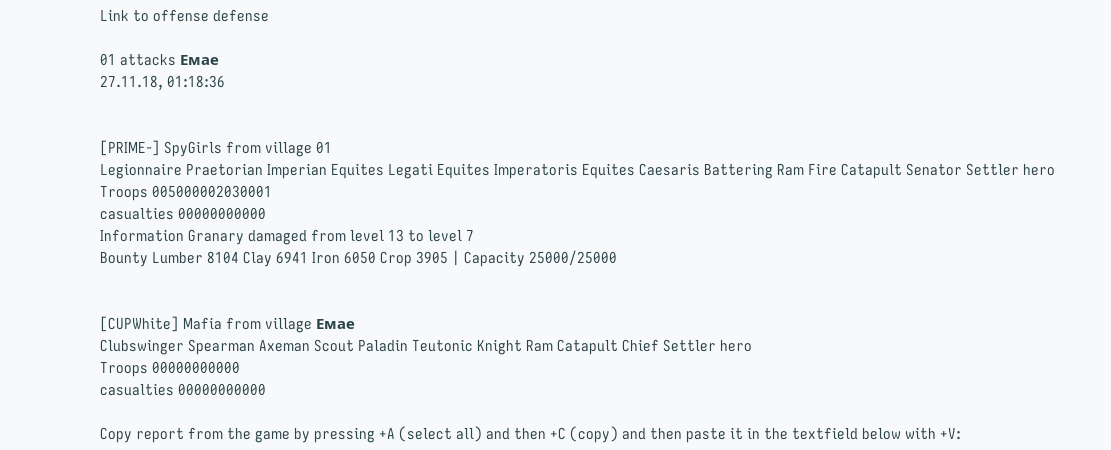Link to offense defense

01 attacks Емае
27.11.18, 01:18:36


[PRIME-] SpyGirls from village 01
Legionnaire Praetorian Imperian Equites Legati Equites Imperatoris Equites Caesaris Battering Ram Fire Catapult Senator Settler hero
Troops 005000002030001
casualties 00000000000
Information Granary damaged from level 13 to level 7
Bounty Lumber 8104 Clay 6941 Iron 6050 Crop 3905 | Capacity 25000/25000


[CUPWhite] Mafia from village Емае
Clubswinger Spearman Axeman Scout Paladin Teutonic Knight Ram Catapult Chief Settler hero
Troops 00000000000
casualties 00000000000

Copy report from the game by pressing +A (select all) and then +C (copy) and then paste it in the textfield below with +V: